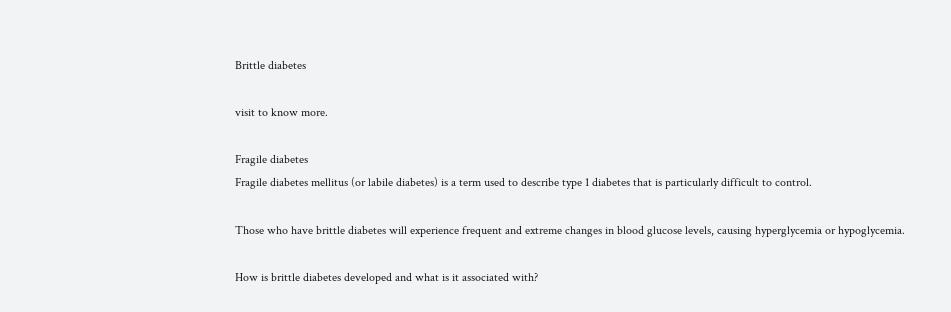Brittle diabetes

visit to know more.

Fragile diabetes
Fragile diabetes mellitus (or labile diabetes) is a term used to describe type 1 diabetes that is particularly difficult to control.

Those who have brittle diabetes will experience frequent and extreme changes in blood glucose levels, causing hyperglycemia or hypoglycemia.

How is brittle diabetes developed and what is it associated with?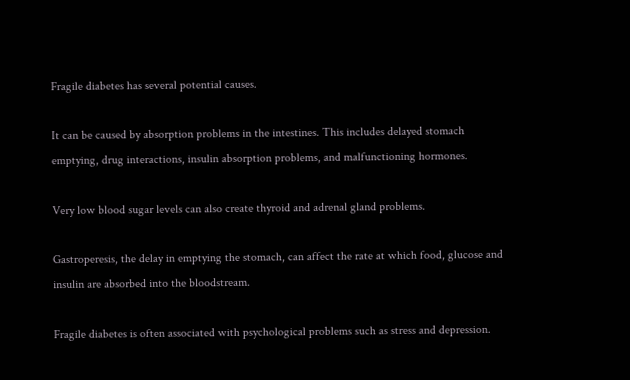Fragile diabetes has several potential causes.

It can be caused by absorption problems in the intestines. This includes delayed stomach emptying, drug interactions, insulin absorption problems, and malfunctioning hormones.

Very low blood sugar levels can also create thyroid and adrenal gland problems.

Gastroperesis, the delay in emptying the stomach, can affect the rate at which food, glucose and insulin are absorbed into the bloodstream.

Fragile diabetes is often associated with psychological problems such as stress and depression.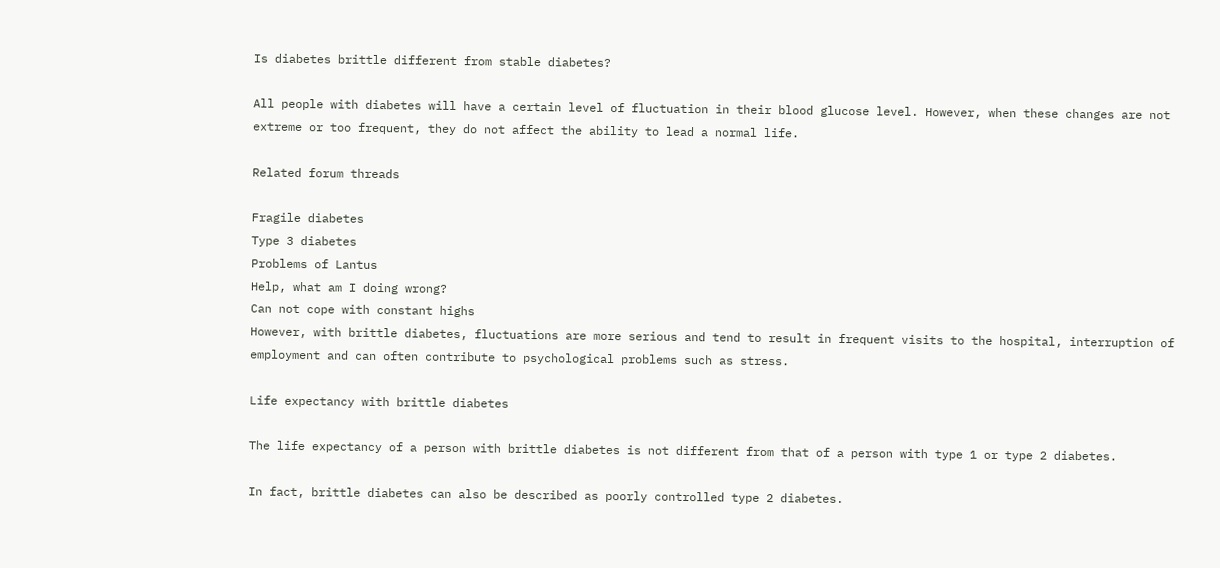Is diabetes brittle different from stable diabetes?

All people with diabetes will have a certain level of fluctuation in their blood glucose level. However, when these changes are not extreme or too frequent, they do not affect the ability to lead a normal life.

Related forum threads

Fragile diabetes
Type 3 diabetes
Problems of Lantus
Help, what am I doing wrong?
Can not cope with constant highs
However, with brittle diabetes, fluctuations are more serious and tend to result in frequent visits to the hospital, interruption of employment and can often contribute to psychological problems such as stress.

Life expectancy with brittle diabetes

The life expectancy of a person with brittle diabetes is not different from that of a person with type 1 or type 2 diabetes.

In fact, brittle diabetes can also be described as poorly controlled type 2 diabetes.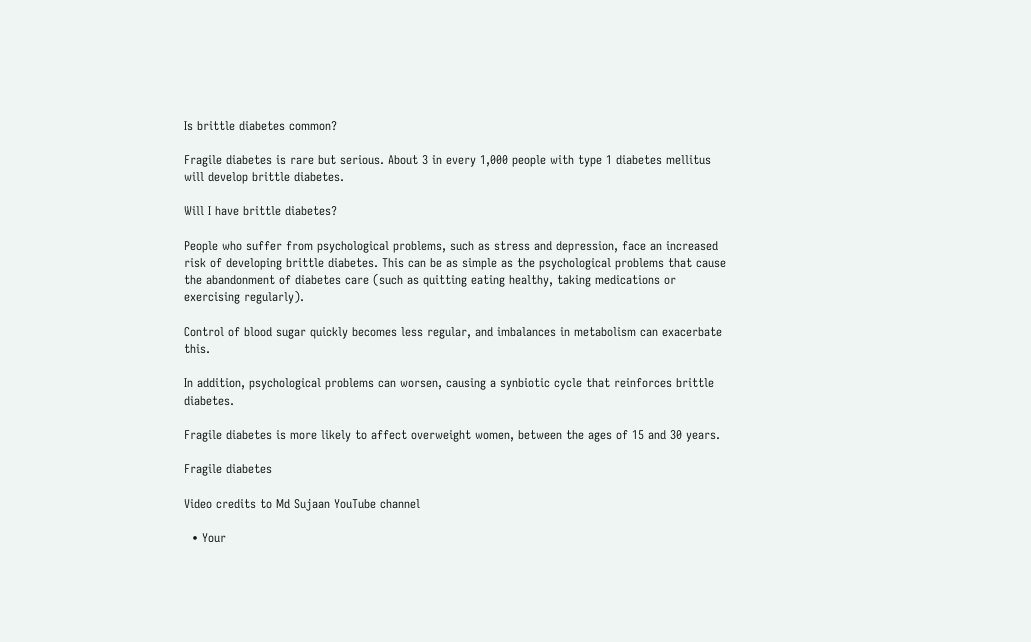Is brittle diabetes common?

Fragile diabetes is rare but serious. About 3 in every 1,000 people with type 1 diabetes mellitus will develop brittle diabetes.

Will I have brittle diabetes?

People who suffer from psychological problems, such as stress and depression, face an increased risk of developing brittle diabetes. This can be as simple as the psychological problems that cause the abandonment of diabetes care (such as quitting eating healthy, taking medications or exercising regularly).

Control of blood sugar quickly becomes less regular, and imbalances in metabolism can exacerbate this.

In addition, psychological problems can worsen, causing a synbiotic cycle that reinforces brittle diabetes.

Fragile diabetes is more likely to affect overweight women, between the ages of 15 and 30 years.

Fragile diabetes

Video credits to Md Sujaan YouTube channel

  • Your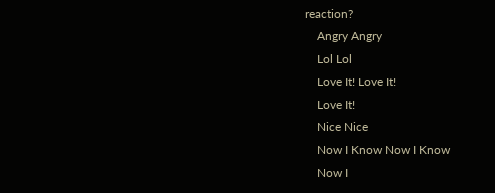reaction?
    Angry Angry
    Lol Lol
    Love It! Love It!
    Love It!
    Nice Nice
    Now I Know Now I Know
    Now I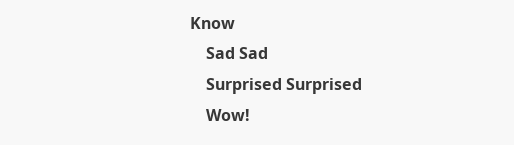Know
    Sad Sad
    Surprised Surprised
    Wow!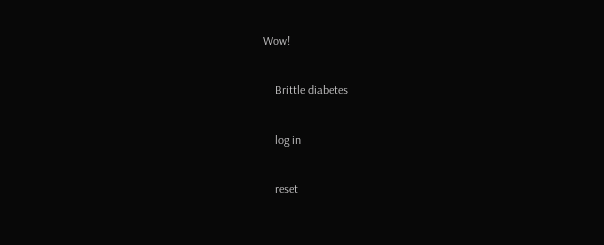Wow!

    Brittle diabetes

    log in

    reset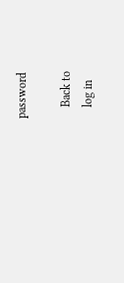password

    Back to
    log in